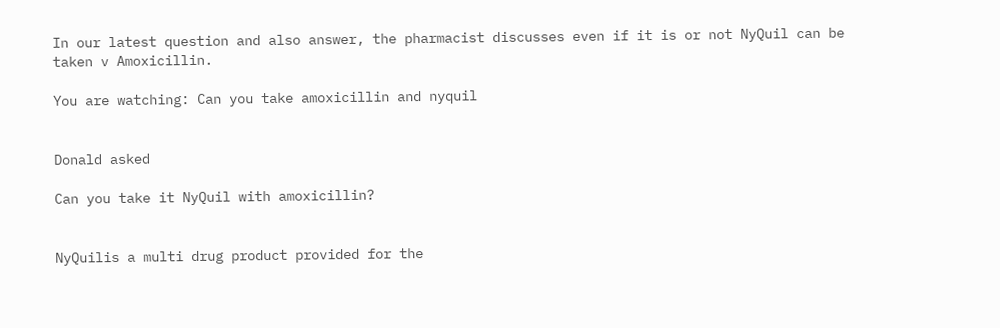In our latest question and also answer, the pharmacist discusses even if it is or not NyQuil can be taken v Amoxicillin.

You are watching: Can you take amoxicillin and nyquil


Donald asked

Can you take it NyQuil with amoxicillin?


NyQuilis a multi drug product provided for the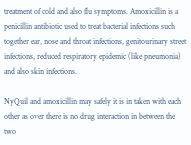treatment of cold and also flu symptoms. Amoxicillin is a penicillin antibiotic used to treat bacterial infections such together ear, nose and throat infections, genitourinary street infections, reduced respiratory epidemic (like pneumonia) and also skin infections.

NyQuil and amoxicillin may safely it is in taken with each other as over there is no drug interaction in between the two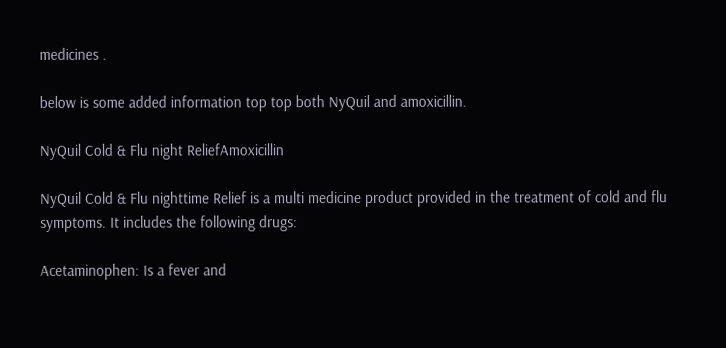medicines .

below is some added information top top both NyQuil and amoxicillin.

NyQuil Cold & Flu night ReliefAmoxicillin

NyQuil Cold & Flu nighttime Relief is a multi medicine product provided in the treatment of cold and flu symptoms. It includes the following drugs:

Acetaminophen: Is a fever and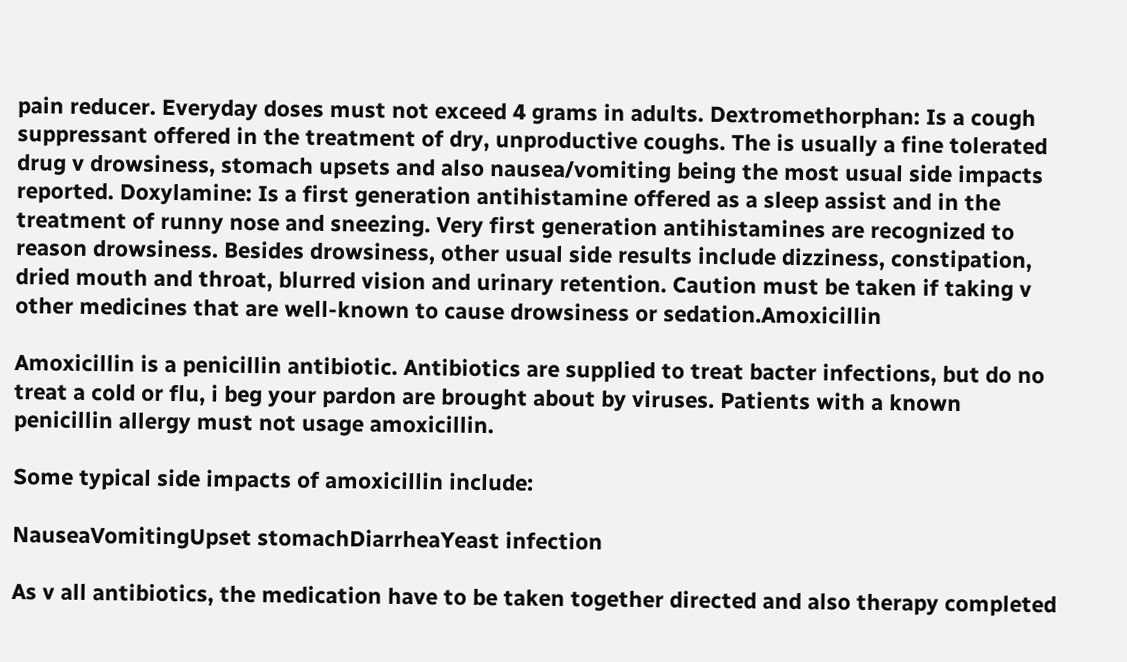pain reducer. Everyday doses must not exceed 4 grams in adults. Dextromethorphan: Is a cough suppressant offered in the treatment of dry, unproductive coughs. The is usually a fine tolerated drug v drowsiness, stomach upsets and also nausea/vomiting being the most usual side impacts reported. Doxylamine: Is a first generation antihistamine offered as a sleep assist and in the treatment of runny nose and sneezing. Very first generation antihistamines are recognized to reason drowsiness. Besides drowsiness, other usual side results include dizziness, constipation, dried mouth and throat, blurred vision and urinary retention. Caution must be taken if taking v other medicines that are well-known to cause drowsiness or sedation.Amoxicillin

Amoxicillin is a penicillin antibiotic. Antibiotics are supplied to treat bacter infections, but do no treat a cold or flu, i beg your pardon are brought about by viruses. Patients with a known penicillin allergy must not usage amoxicillin.

Some typical side impacts of amoxicillin include:

NauseaVomitingUpset stomachDiarrheaYeast infection

As v all antibiotics, the medication have to be taken together directed and also therapy completed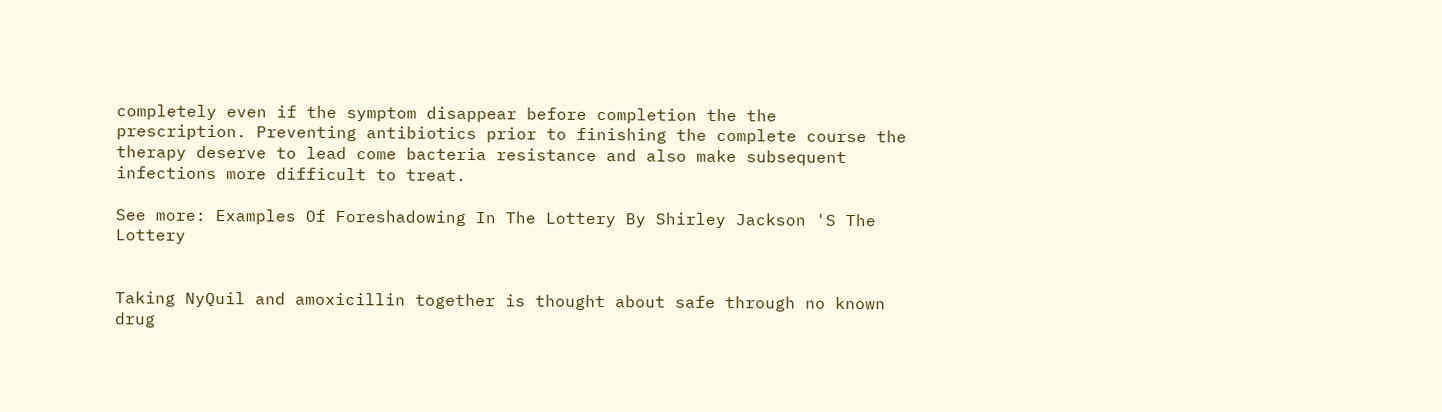completely even if the symptom disappear before completion the the prescription. Preventing antibiotics prior to finishing the complete course the therapy deserve to lead come bacteria resistance and also make subsequent infections more difficult to treat.

See more: Examples Of Foreshadowing In The Lottery By Shirley Jackson 'S The Lottery


Taking NyQuil and amoxicillin together is thought about safe through no known drug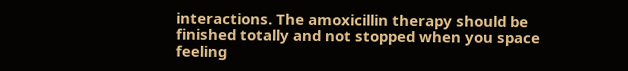interactions. The amoxicillin therapy should be finished totally and not stopped when you space feeling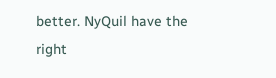better. NyQuil have the right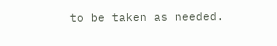to be taken as needed.